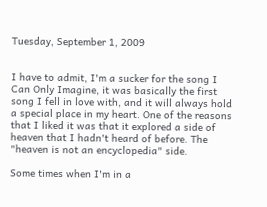Tuesday, September 1, 2009


I have to admit, I'm a sucker for the song I Can Only Imagine, it was basically the first song I fell in love with, and it will always hold a special place in my heart. One of the reasons that I liked it was that it explored a side of heaven that I hadn't heard of before. The "heaven is not an encyclopedia" side.

Some times when I'm in a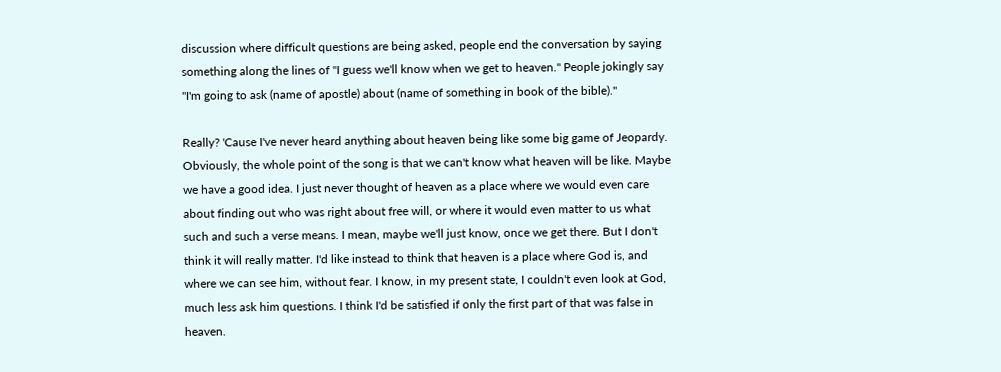discussion where difficult questions are being asked, people end the conversation by saying something along the lines of "I guess we'll know when we get to heaven." People jokingly say "I'm going to ask (name of apostle) about (name of something in book of the bible)."

Really? 'Cause I've never heard anything about heaven being like some big game of Jeopardy. Obviously, the whole point of the song is that we can't know what heaven will be like. Maybe we have a good idea. I just never thought of heaven as a place where we would even care about finding out who was right about free will, or where it would even matter to us what such and such a verse means. I mean, maybe we'll just know, once we get there. But I don't think it will really matter. I'd like instead to think that heaven is a place where God is, and where we can see him, without fear. I know, in my present state, I couldn't even look at God, much less ask him questions. I think I'd be satisfied if only the first part of that was false in heaven.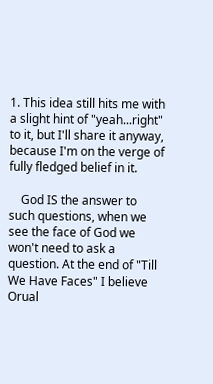1. This idea still hits me with a slight hint of "yeah...right" to it, but I'll share it anyway, because I'm on the verge of fully fledged belief in it.

    God IS the answer to such questions, when we see the face of God we won't need to ask a question. At the end of "Till We Have Faces" I believe Orual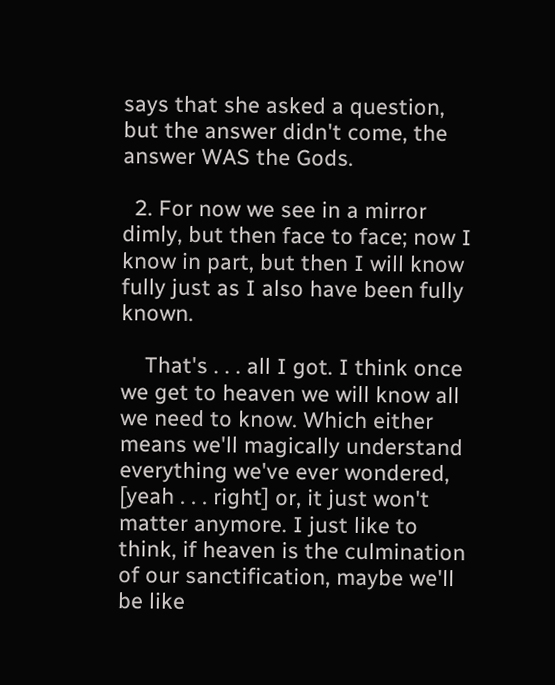says that she asked a question, but the answer didn't come, the answer WAS the Gods.

  2. For now we see in a mirror dimly, but then face to face; now I know in part, but then I will know fully just as I also have been fully known.

    That's . . . all I got. I think once we get to heaven we will know all we need to know. Which either means we'll magically understand everything we've ever wondered, [yeah . . . right] or, it just won't matter anymore. I just like to think, if heaven is the culmination of our sanctification, maybe we'll be like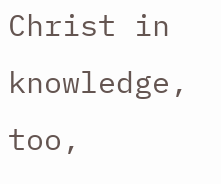Christ in knowledge, too,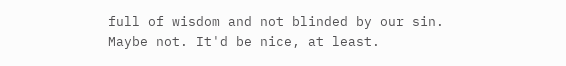full of wisdom and not blinded by our sin. Maybe not. It'd be nice, at least.